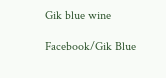Gik blue wine

Facebook/Gik Blue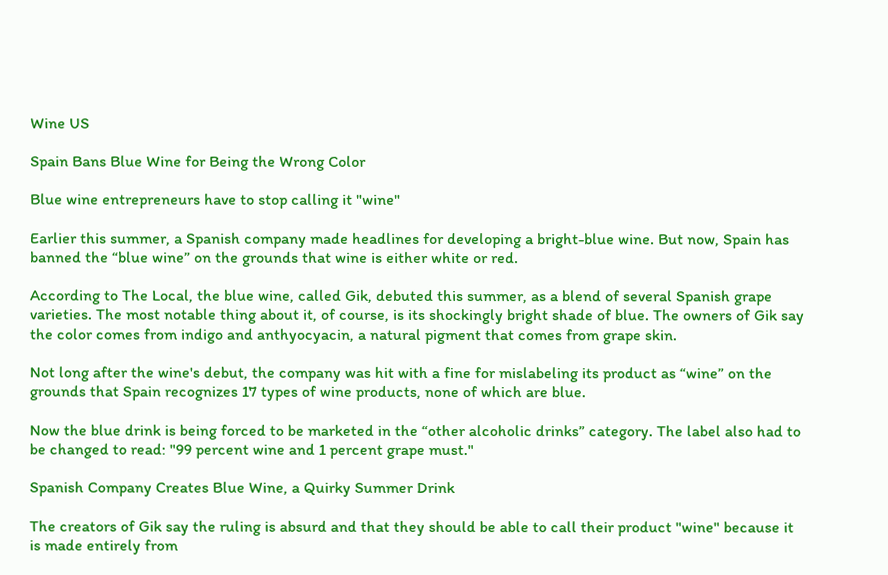Wine US

Spain Bans Blue Wine for Being the Wrong Color

Blue wine entrepreneurs have to stop calling it "wine"

Earlier this summer, a Spanish company made headlines for developing a bright-blue wine. But now, Spain has banned the “blue wine” on the grounds that wine is either white or red.

According to The Local, the blue wine, called Gik, debuted this summer, as a blend of several Spanish grape varieties. The most notable thing about it, of course, is its shockingly bright shade of blue. The owners of Gik say the color comes from indigo and anthyocyacin, a natural pigment that comes from grape skin.

Not long after the wine's debut, the company was hit with a fine for mislabeling its product as “wine” on the grounds that Spain recognizes 17 types of wine products, none of which are blue.

Now the blue drink is being forced to be marketed in the “other alcoholic drinks” category. The label also had to be changed to read: "99 percent wine and 1 percent grape must."

Spanish Company Creates Blue Wine, a Quirky Summer Drink

The creators of Gik say the ruling is absurd and that they should be able to call their product "wine" because it is made entirely from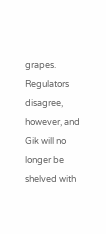grapes. Regulators disagree, however, and Gik will no longer be shelved with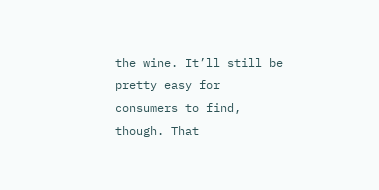the wine. It’ll still be pretty easy for consumers to find, though. That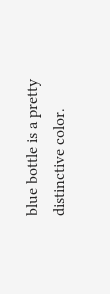blue bottle is a pretty distinctive color.